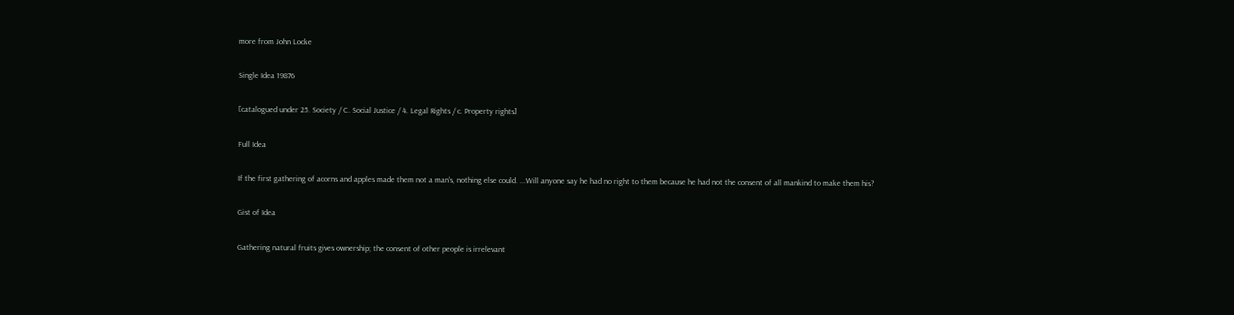more from John Locke

Single Idea 19876

[catalogued under 25. Society / C. Social Justice / 4. Legal Rights / c. Property rights]

Full Idea

If the first gathering of acorns and apples made them not a man's, nothing else could. ...Will anyone say he had no right to them because he had not the consent of all mankind to make them his?

Gist of Idea

Gathering natural fruits gives ownership; the consent of other people is irrelevant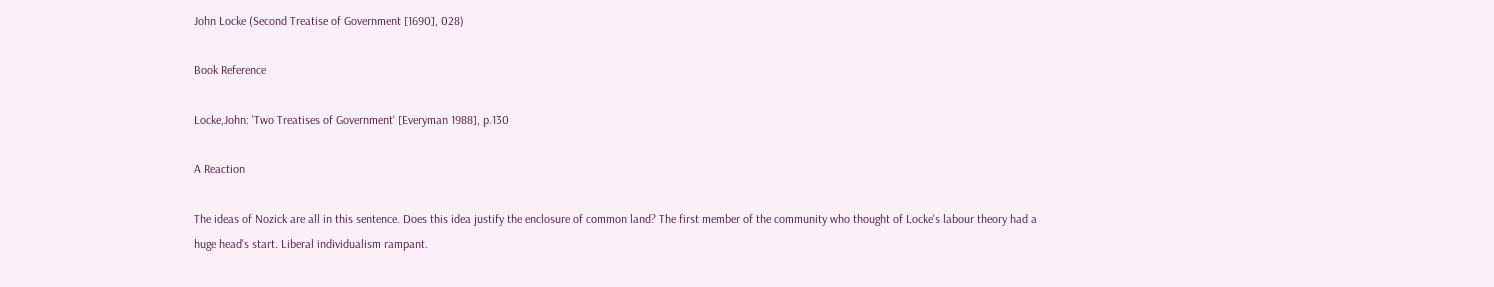John Locke (Second Treatise of Government [1690], 028)

Book Reference

Locke,John: 'Two Treatises of Government' [Everyman 1988], p.130

A Reaction

The ideas of Nozick are all in this sentence. Does this idea justify the enclosure of common land? The first member of the community who thought of Locke's labour theory had a huge head's start. Liberal individualism rampant.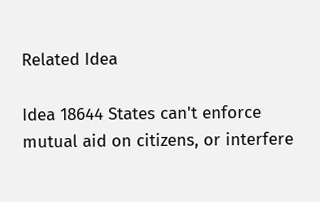Related Idea

Idea 18644 States can't enforce mutual aid on citizens, or interfere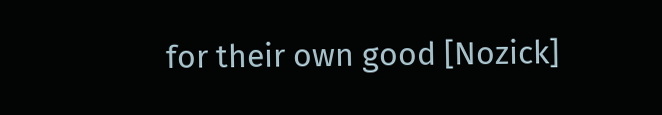for their own good [Nozick]